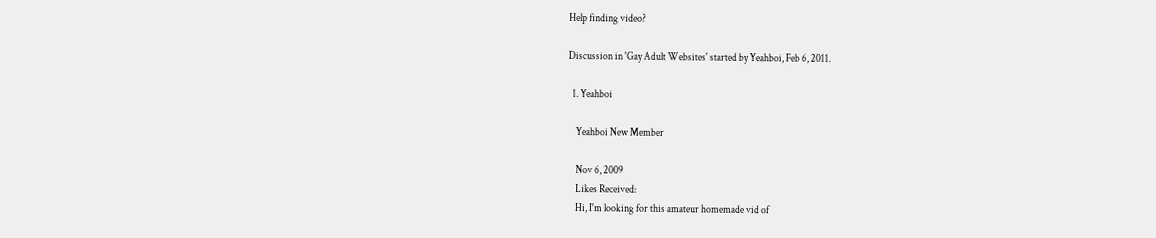Help finding video?

Discussion in 'Gay Adult Websites' started by Yeahboi, Feb 6, 2011.

  1. Yeahboi

    Yeahboi New Member

    Nov 6, 2009
    Likes Received:
    Hi, I'm looking for this amateur homemade vid of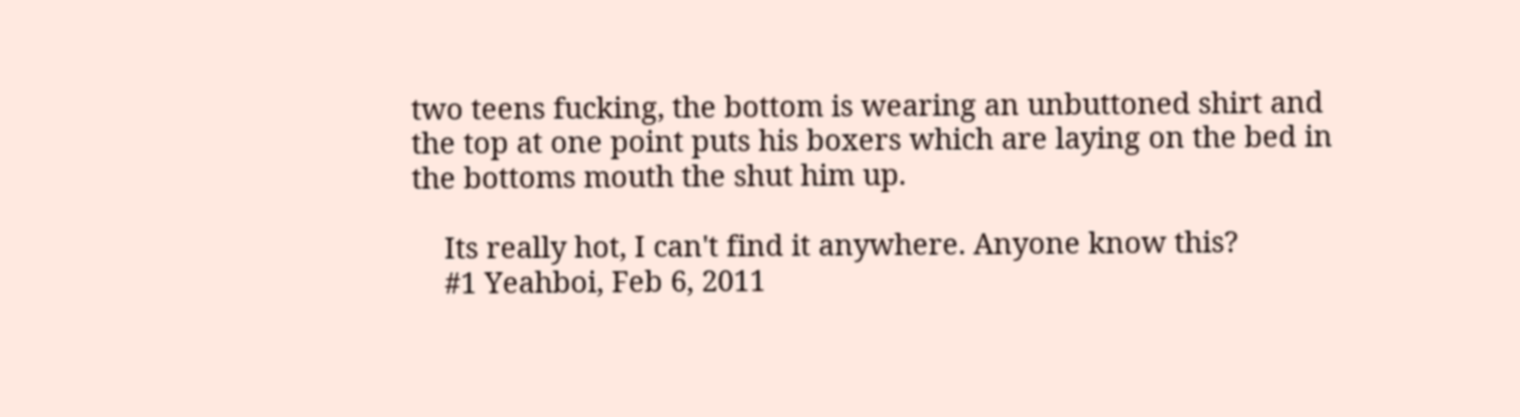two teens fucking, the bottom is wearing an unbuttoned shirt and the top at one point puts his boxers which are laying on the bed in the bottoms mouth the shut him up.

    Its really hot, I can't find it anywhere. Anyone know this?
    #1 Yeahboi, Feb 6, 2011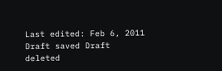Last edited: Feb 6, 2011
Draft saved Draft deleted